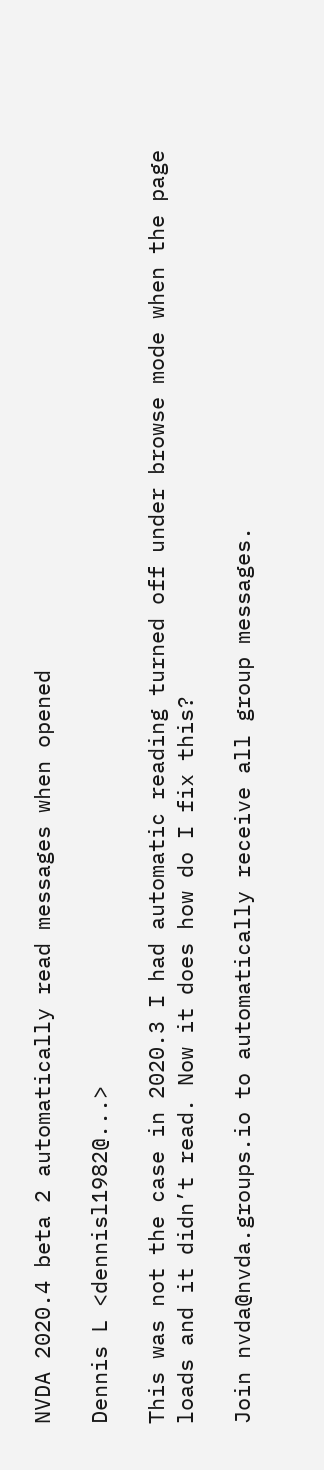NVDA 2020.4 beta 2 automatically read messages when opened

Dennis L <dennisl1982@...>

This was not the case in 2020.3 I had automatic reading turned off under browse mode when the page loads and it didn’t read. Now it does how do I fix this?

Join nvda@nvda.groups.io to automatically receive all group messages.